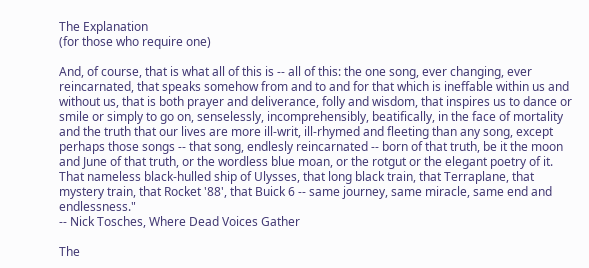The Explanation
(for those who require one)

And, of course, that is what all of this is -- all of this: the one song, ever changing, ever reincarnated, that speaks somehow from and to and for that which is ineffable within us and without us, that is both prayer and deliverance, folly and wisdom, that inspires us to dance or smile or simply to go on, senselessly, incomprehensibly, beatifically, in the face of mortality and the truth that our lives are more ill-writ, ill-rhymed and fleeting than any song, except perhaps those songs -- that song, endlesly reincarnated -- born of that truth, be it the moon and June of that truth, or the wordless blue moan, or the rotgut or the elegant poetry of it. That nameless black-hulled ship of Ulysses, that long black train, that Terraplane, that mystery train, that Rocket '88', that Buick 6 -- same journey, same miracle, same end and endlessness."
-- Nick Tosches, Where Dead Voices Gather

The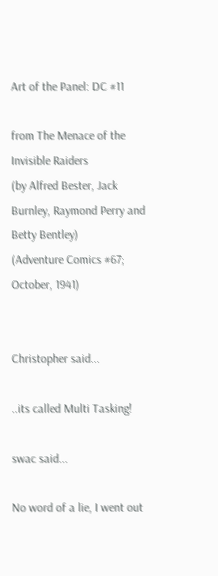Art of the Panel: DC #11

from The Menace of the Invisible Raiders
(by Alfred Bester, Jack Burnley, Raymond Perry and Betty Bentley)
(Adventure Comics #67; October, 1941)


Christopher said...

..its called Multi Tasking!

swac said...

No word of a lie, I went out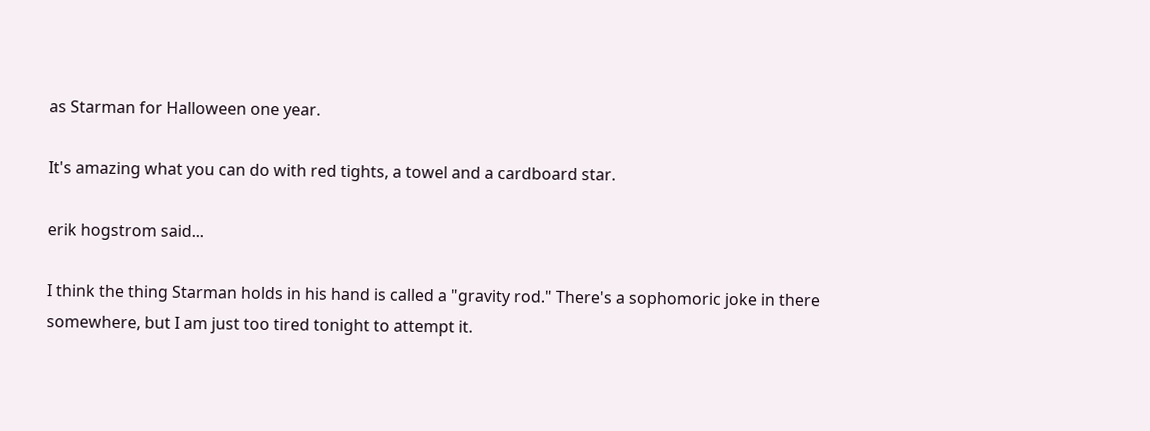as Starman for Halloween one year.

It's amazing what you can do with red tights, a towel and a cardboard star.

erik hogstrom said...

I think the thing Starman holds in his hand is called a "gravity rod." There's a sophomoric joke in there somewhere, but I am just too tired tonight to attempt it.